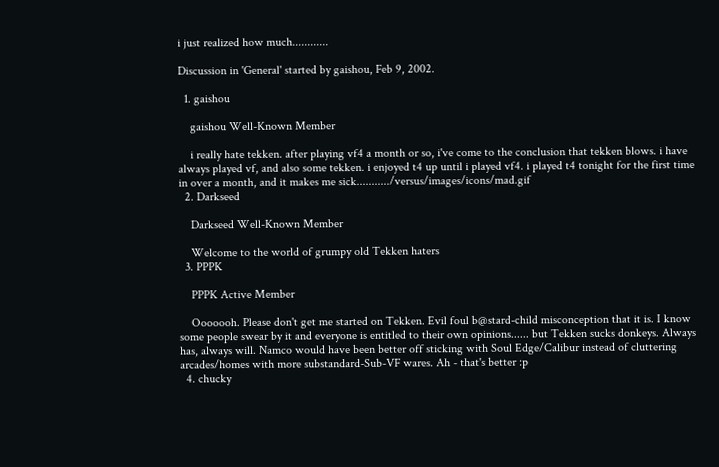i just realized how much............

Discussion in 'General' started by gaishou, Feb 9, 2002.

  1. gaishou

    gaishou Well-Known Member

    i really hate tekken. after playing vf4 a month or so, i've come to the conclusion that tekken blows. i have always played vf, and also some tekken. i enjoyed t4 up until i played vf4. i played t4 tonight for the first time in over a month, and it makes me sick.........../versus/images/icons/mad.gif
  2. Darkseed

    Darkseed Well-Known Member

    Welcome to the world of grumpy old Tekken haters
  3. PPPK

    PPPK Active Member

    Ooooooh. Please don't get me started on Tekken. Evil foul b@stard-child misconception that it is. I know some people swear by it and everyone is entitled to their own opinions...... but Tekken sucks donkeys. Always has, always will. Namco would have been better off sticking with Soul Edge/Calibur instead of cluttering arcades/homes with more substandard-Sub-VF wares. Ah - that's better :p
  4. chucky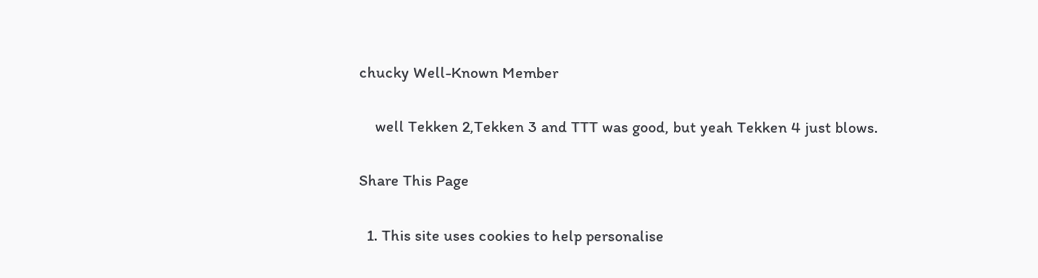chucky Well-Known Member

    well Tekken 2,Tekken 3 and TTT was good, but yeah Tekken 4 just blows.

Share This Page

  1. This site uses cookies to help personalise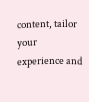content, tailor your experience and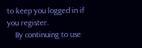to keep you logged in if you register.
    By continuing to use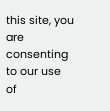this site, you are consenting to our use of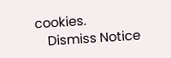cookies.
    Dismiss Notice